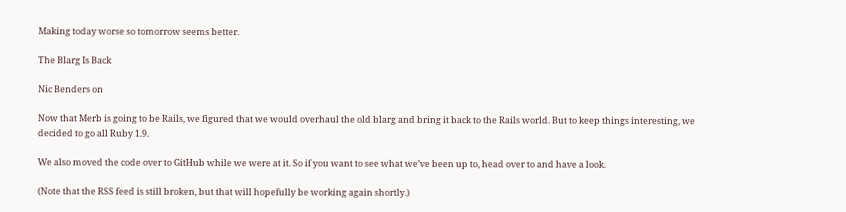Making today worse so tomorrow seems better.

The Blarg Is Back

Nic Benders on

Now that Merb is going to be Rails, we figured that we would overhaul the old blarg and bring it back to the Rails world. But to keep things interesting, we decided to go all Ruby 1.9.

We also moved the code over to GitHub while we were at it. So if you want to see what we’ve been up to, head over to and have a look.

(Note that the RSS feed is still broken, but that will hopefully be working again shortly.)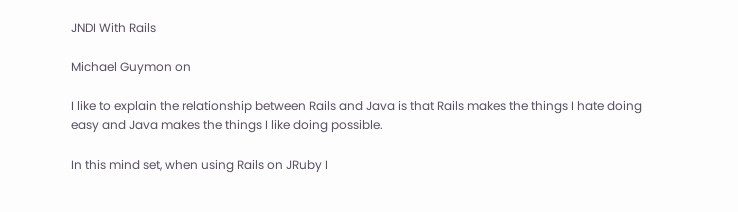JNDI With Rails

Michael Guymon on

I like to explain the relationship between Rails and Java is that Rails makes the things I hate doing easy and Java makes the things I like doing possible.

In this mind set, when using Rails on JRuby I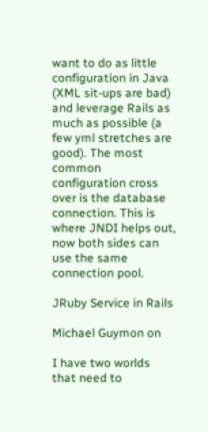want to do as little configuration in Java (XML sit-ups are bad) and leverage Rails as much as possible (a few yml stretches are good). The most common configuration cross over is the database connection. This is where JNDI helps out, now both sides can use the same connection pool.

JRuby Service in Rails

Michael Guymon on

I have two worlds that need to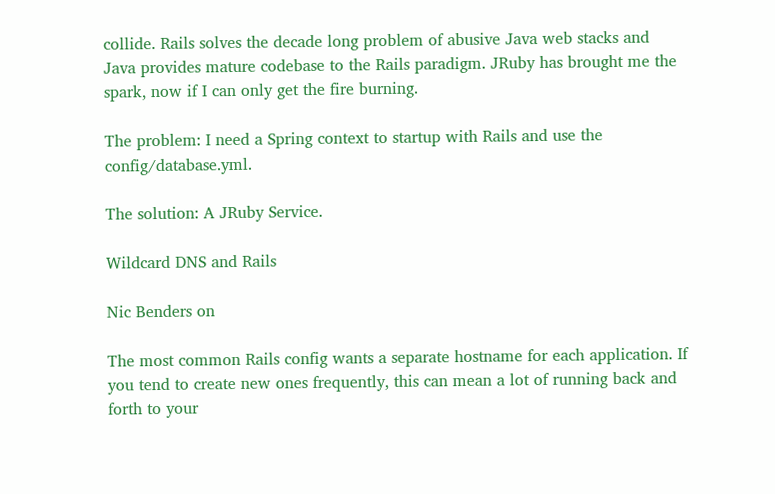collide. Rails solves the decade long problem of abusive Java web stacks and Java provides mature codebase to the Rails paradigm. JRuby has brought me the spark, now if I can only get the fire burning.

The problem: I need a Spring context to startup with Rails and use the config/database.yml.

The solution: A JRuby Service.

Wildcard DNS and Rails

Nic Benders on

The most common Rails config wants a separate hostname for each application. If you tend to create new ones frequently, this can mean a lot of running back and forth to your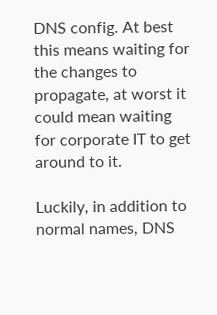DNS config. At best this means waiting for the changes to propagate, at worst it could mean waiting for corporate IT to get around to it.

Luckily, in addition to normal names, DNS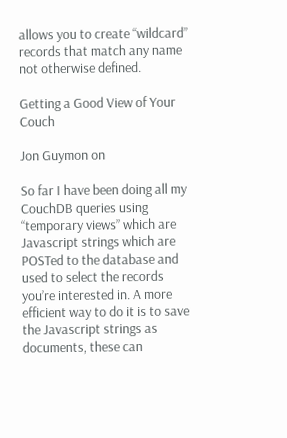allows you to create “wildcard” records that match any name not otherwise defined.

Getting a Good View of Your Couch

Jon Guymon on

So far I have been doing all my CouchDB queries using “temporary views” which are Javascript strings which are POSTed to the database and used to select the records you’re interested in. A more efficient way to do it is to save the Javascript strings as documents, these can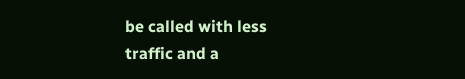be called with less traffic and a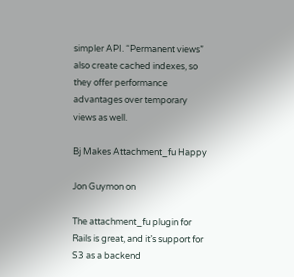simpler API. “Permanent views” also create cached indexes, so they offer performance advantages over temporary views as well.

Bj Makes Attachment_fu Happy

Jon Guymon on

The attachment_fu plugin for Rails is great, and it’s support for S3 as a backend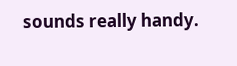sounds really handy.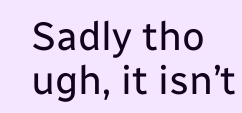Sadly tho ugh, it isn’t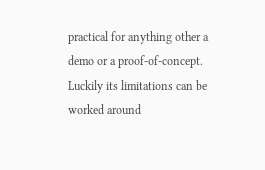practical for anything other a demo or a proof-of-concept. Luckily its limitations can be worked around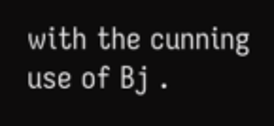with the cunning use of Bj .